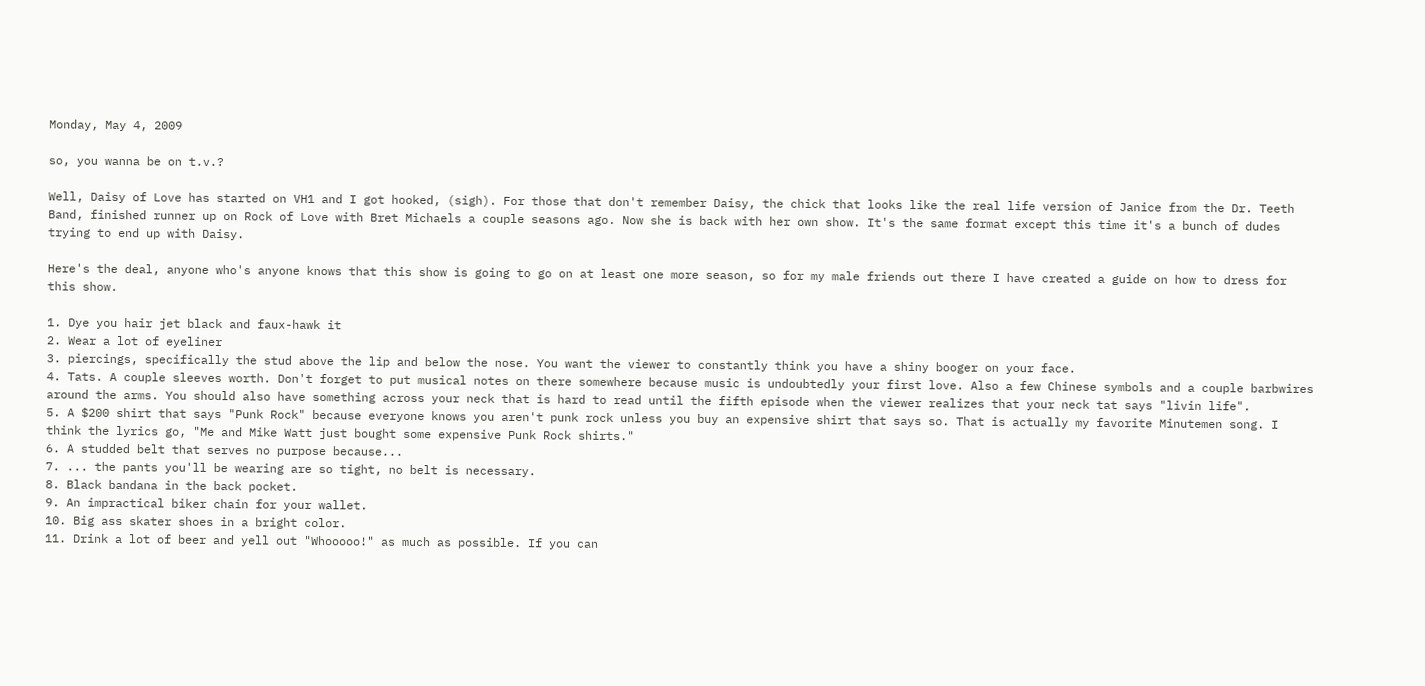Monday, May 4, 2009

so, you wanna be on t.v.?

Well, Daisy of Love has started on VH1 and I got hooked, (sigh). For those that don't remember Daisy, the chick that looks like the real life version of Janice from the Dr. Teeth Band, finished runner up on Rock of Love with Bret Michaels a couple seasons ago. Now she is back with her own show. It's the same format except this time it's a bunch of dudes trying to end up with Daisy.

Here's the deal, anyone who's anyone knows that this show is going to go on at least one more season, so for my male friends out there I have created a guide on how to dress for this show.

1. Dye you hair jet black and faux-hawk it
2. Wear a lot of eyeliner
3. piercings, specifically the stud above the lip and below the nose. You want the viewer to constantly think you have a shiny booger on your face.
4. Tats. A couple sleeves worth. Don't forget to put musical notes on there somewhere because music is undoubtedly your first love. Also a few Chinese symbols and a couple barbwires around the arms. You should also have something across your neck that is hard to read until the fifth episode when the viewer realizes that your neck tat says "livin life".
5. A $200 shirt that says "Punk Rock" because everyone knows you aren't punk rock unless you buy an expensive shirt that says so. That is actually my favorite Minutemen song. I think the lyrics go, "Me and Mike Watt just bought some expensive Punk Rock shirts."
6. A studded belt that serves no purpose because...
7. ... the pants you'll be wearing are so tight, no belt is necessary.
8. Black bandana in the back pocket.
9. An impractical biker chain for your wallet.
10. Big ass skater shoes in a bright color.
11. Drink a lot of beer and yell out "Whooooo!" as much as possible. If you can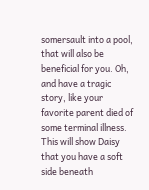somersault into a pool, that will also be beneficial for you. Oh, and have a tragic story, like your favorite parent died of some terminal illness. This will show Daisy that you have a soft side beneath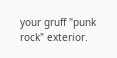your gruff "punk rock" exterior.